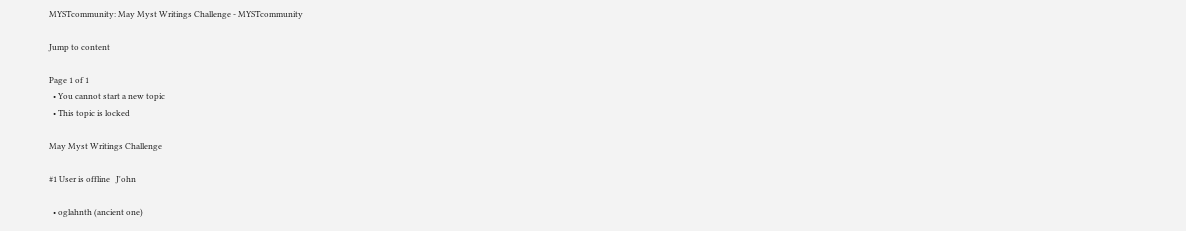MYSTcommunity: May Myst Writings Challenge - MYSTcommunity

Jump to content

Page 1 of 1
  • You cannot start a new topic
  • This topic is locked

May Myst Writings Challenge

#1 User is offline   J'ohn

  • oglahnth (ancient one)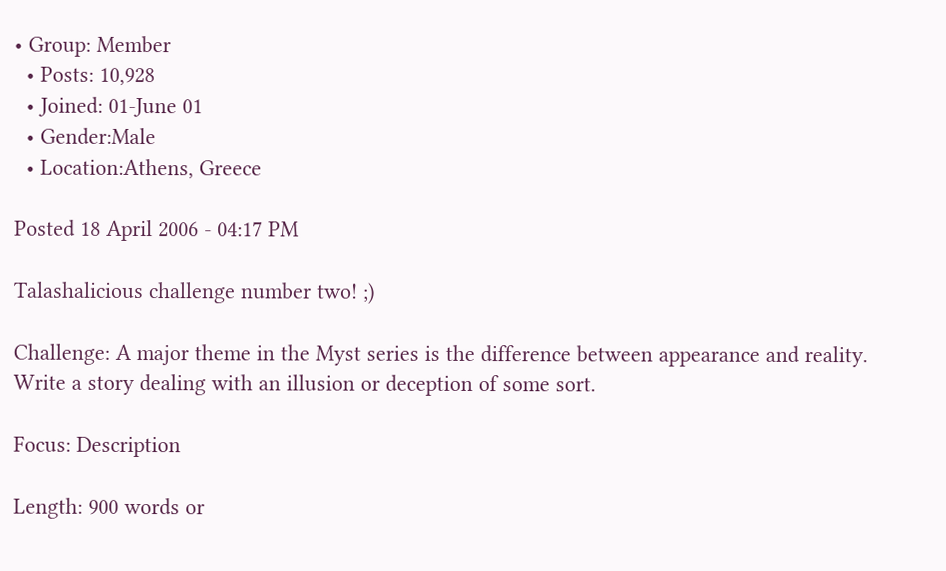• Group: Member
  • Posts: 10,928
  • Joined: 01-June 01
  • Gender:Male
  • Location:Athens, Greece

Posted 18 April 2006 - 04:17 PM

Talashalicious challenge number two! ;)

Challenge: A major theme in the Myst series is the difference between appearance and reality. Write a story dealing with an illusion or deception of some sort.

Focus: Description

Length: 900 words or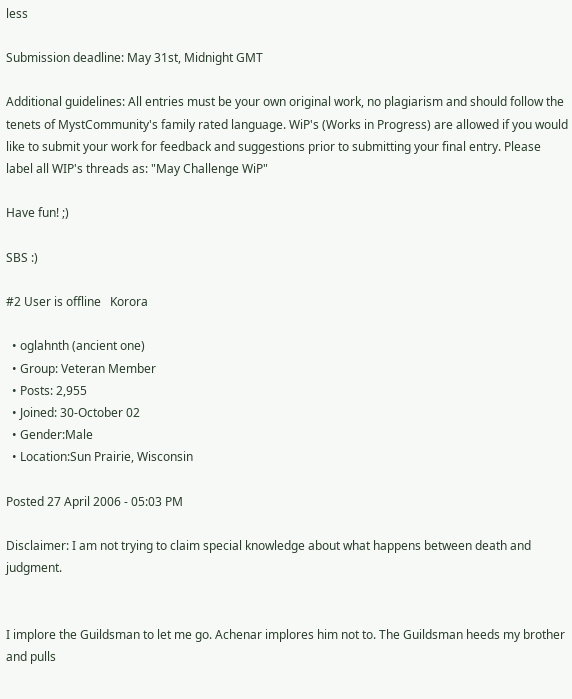less

Submission deadline: May 31st, Midnight GMT

Additional guidelines: All entries must be your own original work, no plagiarism and should follow the tenets of MystCommunity's family rated language. WiP's (Works in Progress) are allowed if you would like to submit your work for feedback and suggestions prior to submitting your final entry. Please label all WIP's threads as: "May Challenge WiP"

Have fun! ;)

SBS :)

#2 User is offline   Korora

  • oglahnth (ancient one)
  • Group: Veteran Member
  • Posts: 2,955
  • Joined: 30-October 02
  • Gender:Male
  • Location:Sun Prairie, Wisconsin

Posted 27 April 2006 - 05:03 PM

Disclaimer: I am not trying to claim special knowledge about what happens between death and judgment.


I implore the Guildsman to let me go. Achenar implores him not to. The Guildsman heeds my brother and pulls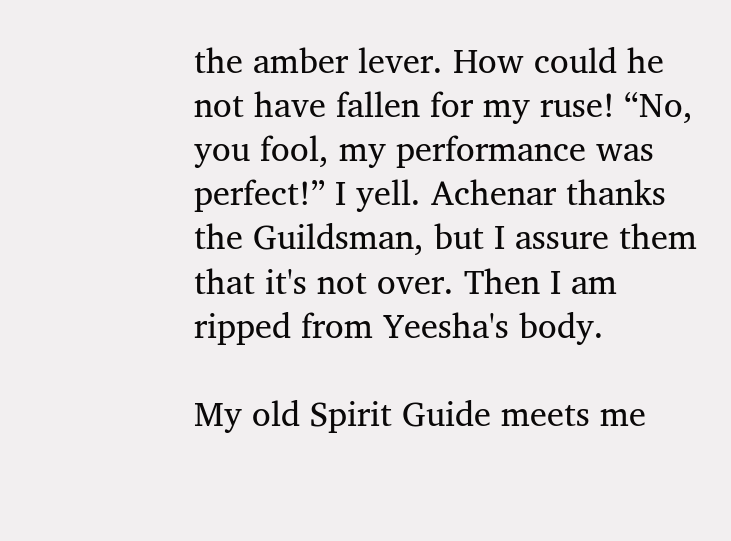the amber lever. How could he not have fallen for my ruse! “No, you fool, my performance was perfect!” I yell. Achenar thanks the Guildsman, but I assure them that it's not over. Then I am ripped from Yeesha's body.

My old Spirit Guide meets me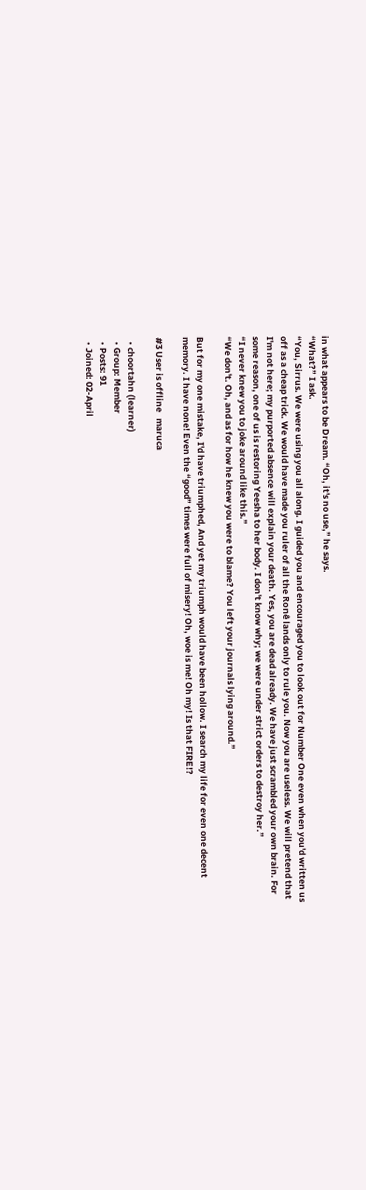in what appears to be Dream. “Oh, it's no use,” he says.
“What?” I ask.
“You, Sirrus. We were using you all along. I guided you and encouraged you to look out for Number One even when you'd written us off as a cheap trick. We would have made you ruler of all the Ronê lands only to rule you. Now you are useless. We will pretend that I'm not here; my purported absence will explain your death. Yes, you are dead already. We have just scrambled your own brain. For some reason, one of us is restoring Yeesha to her body. I don't know why; we were under strict orders to destroy her.”
“I never knew you to joke around like this.”
“We don't. Oh, and as for how he knew you were to blame? You left your journals lying around.”

But for my one mistake, I'd have triumphed, And yet my triumph would have been hollow. I search my life for even one decent memory. I have none! Even the “good” times were full of misery! Oh, woe is me! Oh my! Is that FIRE!?

#3 User is offline   maruca

  • choortahn (learner)
  • Group: Member
  • Posts: 91
  • Joined: 02-April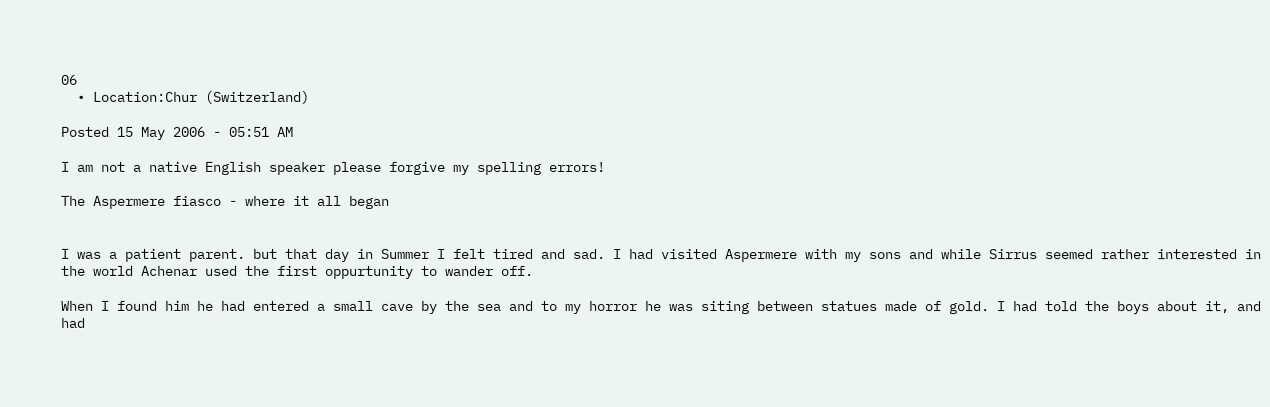06
  • Location:Chur (Switzerland)

Posted 15 May 2006 - 05:51 AM

I am not a native English speaker please forgive my spelling errors!

The Aspermere fiasco - where it all began


I was a patient parent. but that day in Summer I felt tired and sad. I had visited Aspermere with my sons and while Sirrus seemed rather interested in the world Achenar used the first oppurtunity to wander off.

When I found him he had entered a small cave by the sea and to my horror he was siting between statues made of gold. I had told the boys about it, and had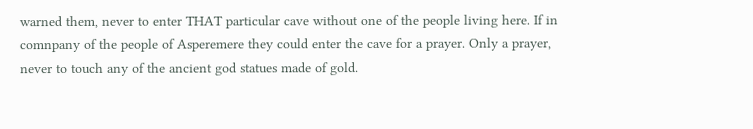warned them, never to enter THAT particular cave without one of the people living here. If in comnpany of the people of Asperemere they could enter the cave for a prayer. Only a prayer, never to touch any of the ancient god statues made of gold.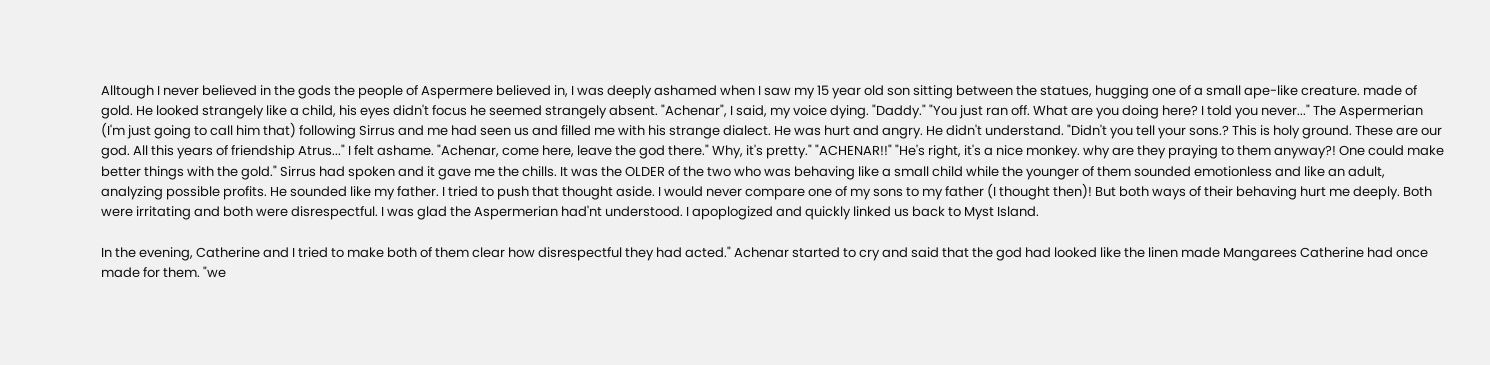Alltough I never believed in the gods the people of Aspermere believed in, I was deeply ashamed when I saw my 15 year old son sitting between the statues, hugging one of a small ape-like creature. made of gold. He looked strangely like a child, his eyes didn't focus he seemed strangely absent. "Achenar", I said, my voice dying. "Daddy." "You just ran off. What are you doing here? I told you never..." The Aspermerian (I'm just going to call him that) following Sirrus and me had seen us and filled me with his strange dialect. He was hurt and angry. He didn't understand. "Didn't you tell your sons.? This is holy ground. These are our god. All this years of friendship Atrus..." I felt ashame. "Achenar, come here, leave the god there." Why, it's pretty." "ACHENAR!!" "He's right, it's a nice monkey. why are they praying to them anyway?! One could make better things with the gold." Sirrus had spoken and it gave me the chills. It was the OLDER of the two who was behaving like a small child while the younger of them sounded emotionless and like an adult, analyzing possible profits. He sounded like my father. I tried to push that thought aside. I would never compare one of my sons to my father (I thought then)! But both ways of their behaving hurt me deeply. Both were irritating and both were disrespectful. I was glad the Aspermerian had'nt understood. I apoplogized and quickly linked us back to Myst Island.

In the evening, Catherine and I tried to make both of them clear how disrespectful they had acted." Achenar started to cry and said that the god had looked like the linen made Mangarees Catherine had once made for them. "we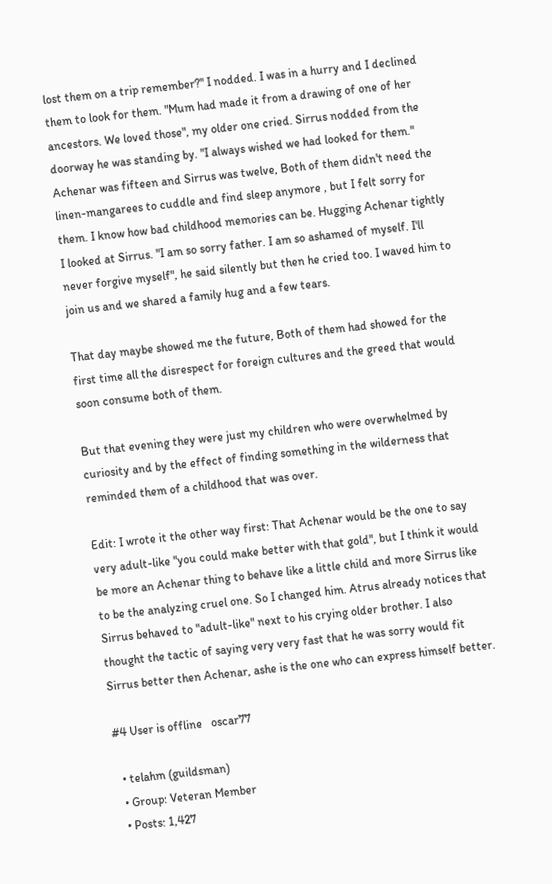lost them on a trip remember?" I nodded. I was in a hurry and I declined them to look for them. "Mum had made it from a drawing of one of her ancestors. We loved those", my older one cried. Sirrus nodded from the doorway he was standing by. "I always wished we had looked for them." Achenar was fifteen and Sirrus was twelve, Both of them didn't need the linen-mangarees to cuddle and find sleep anymore , but I felt sorry for them. I know how bad childhood memories can be. Hugging Achenar tightly I looked at Sirrus. "I am so sorry father. I am so ashamed of myself. I'll never forgive myself", he said silently but then he cried too. I waved him to join us and we shared a family hug and a few tears.

That day maybe showed me the future, Both of them had showed for the first time all the disrespect for foreign cultures and the greed that would soon consume both of them.

But that evening they were just my children who were overwhelmed by curiosity and by the effect of finding something in the wilderness that reminded them of a childhood that was over.

Edit: I wrote it the other way first: That Achenar would be the one to say very adult-like "you could make better with that gold", but I think it would be more an Achenar thing to behave like a little child and more Sirrus like to be the analyzing cruel one. So I changed him. Atrus already notices that Sirrus behaved to "adult-like" next to his crying older brother. I also thought the tactic of saying very very fast that he was sorry would fit Sirrus better then Achenar, ashe is the one who can express himself better.

#4 User is offline   oscar77

  • telahm (guildsman)
  • Group: Veteran Member
  • Posts: 1,427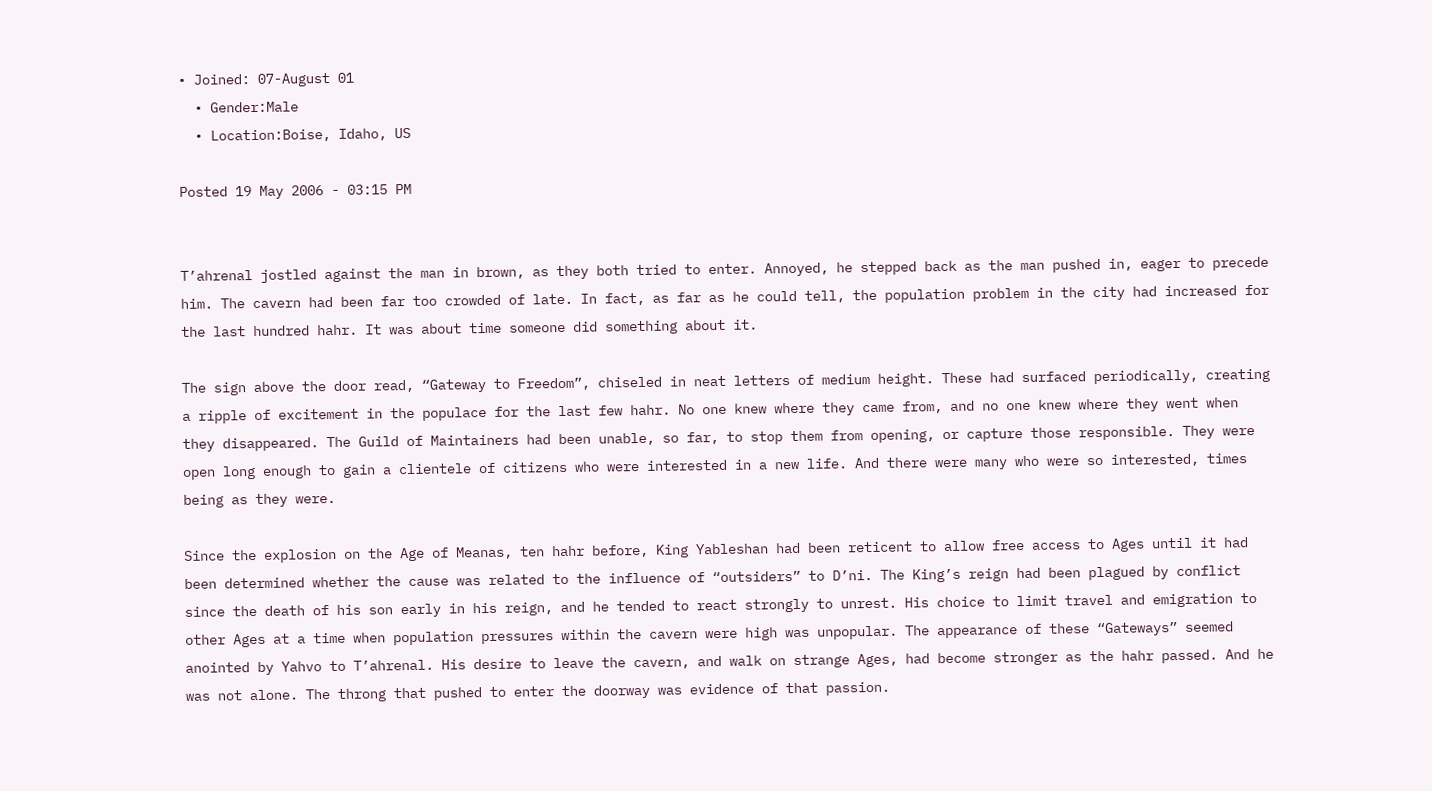• Joined: 07-August 01
  • Gender:Male
  • Location:Boise, Idaho, US

Posted 19 May 2006 - 03:15 PM


T’ahrenal jostled against the man in brown, as they both tried to enter. Annoyed, he stepped back as the man pushed in, eager to precede him. The cavern had been far too crowded of late. In fact, as far as he could tell, the population problem in the city had increased for the last hundred hahr. It was about time someone did something about it.

The sign above the door read, “Gateway to Freedom”, chiseled in neat letters of medium height. These had surfaced periodically, creating a ripple of excitement in the populace for the last few hahr. No one knew where they came from, and no one knew where they went when they disappeared. The Guild of Maintainers had been unable, so far, to stop them from opening, or capture those responsible. They were open long enough to gain a clientele of citizens who were interested in a new life. And there were many who were so interested, times being as they were.

Since the explosion on the Age of Meanas, ten hahr before, King Yableshan had been reticent to allow free access to Ages until it had been determined whether the cause was related to the influence of “outsiders” to D’ni. The King’s reign had been plagued by conflict since the death of his son early in his reign, and he tended to react strongly to unrest. His choice to limit travel and emigration to other Ages at a time when population pressures within the cavern were high was unpopular. The appearance of these “Gateways” seemed anointed by Yahvo to T’ahrenal. His desire to leave the cavern, and walk on strange Ages, had become stronger as the hahr passed. And he was not alone. The throng that pushed to enter the doorway was evidence of that passion.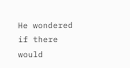He wondered if there would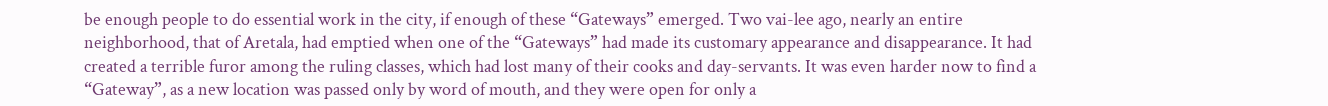be enough people to do essential work in the city, if enough of these “Gateways” emerged. Two vai-lee ago, nearly an entire neighborhood, that of Aretala, had emptied when one of the “Gateways” had made its customary appearance and disappearance. It had created a terrible furor among the ruling classes, which had lost many of their cooks and day-servants. It was even harder now to find a “Gateway”, as a new location was passed only by word of mouth, and they were open for only a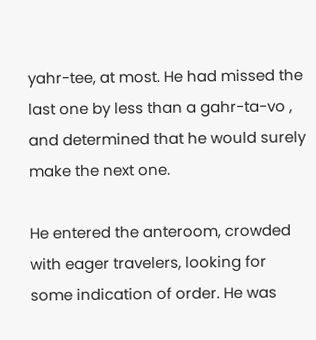yahr-tee, at most. He had missed the last one by less than a gahr-ta-vo , and determined that he would surely make the next one.

He entered the anteroom, crowded with eager travelers, looking for some indication of order. He was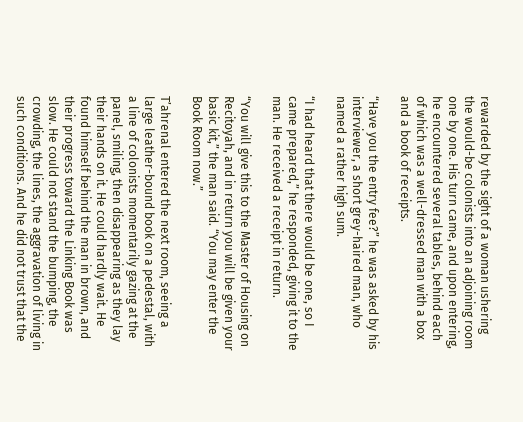rewarded by the sight of a woman ushering the would-be colonists into an adjoining room one by one. His turn came, and upon entering, he encountered several tables, behind each of which was a well-dressed man with a box and a book of receipts.

“Have you the entry fee?” he was asked by his interviewer, a short grey-haired man, who named a rather high sum.

“I had heard that there would be one, so I came prepared,” he responded, giving it to the man. He received a receipt in return.

“You will give this to the Master of Housing on Recitoyah, and in return you will be given your basic kit,” the man said. “You may enter the Book Room now.”

T’ahrenal entered the next room, seeing a large leather-bound book on a pedestal, with a line of colonists momentarily gazing at the panel, smiling, then disappearing as they lay their hands on it. He could hardly wait. He found himself behind the man in brown, and their progress toward the Linking Book was slow. He could not stand the bumping, the crowding, the lines, the aggravation of living in such conditions. And he did not trust that the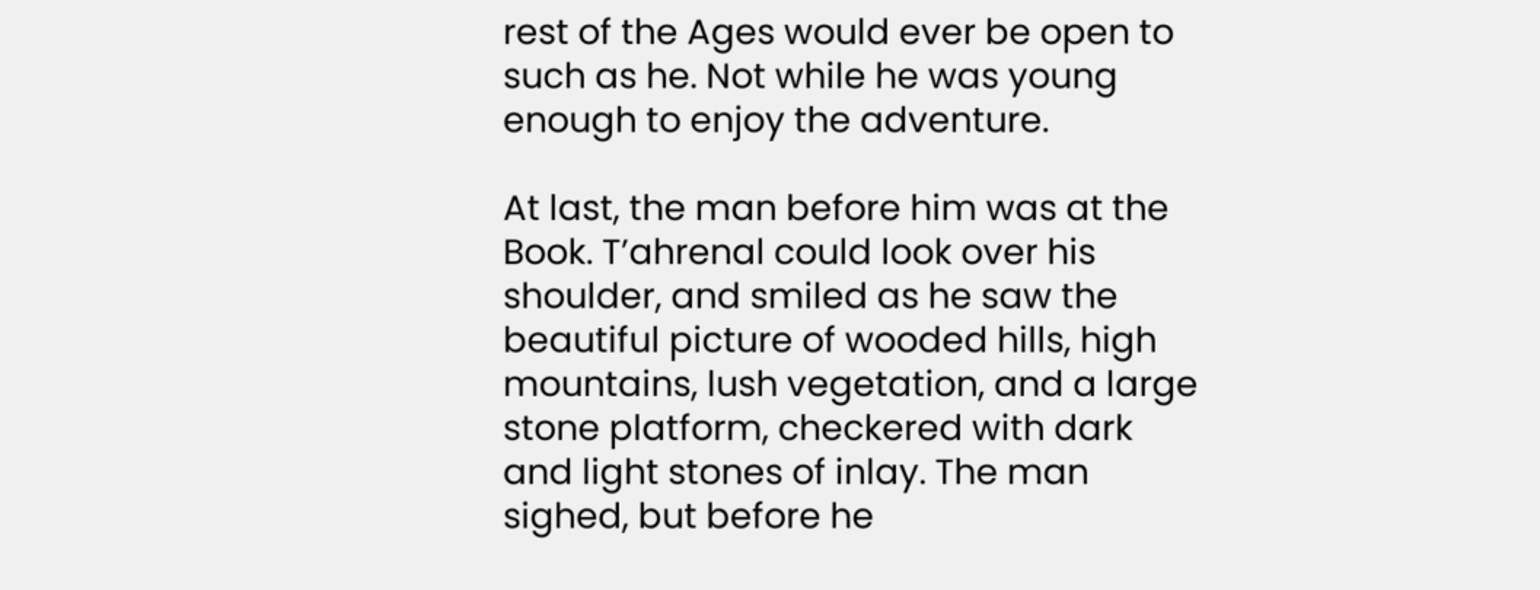rest of the Ages would ever be open to such as he. Not while he was young enough to enjoy the adventure.

At last, the man before him was at the Book. T’ahrenal could look over his shoulder, and smiled as he saw the beautiful picture of wooded hills, high mountains, lush vegetation, and a large stone platform, checkered with dark and light stones of inlay. The man sighed, but before he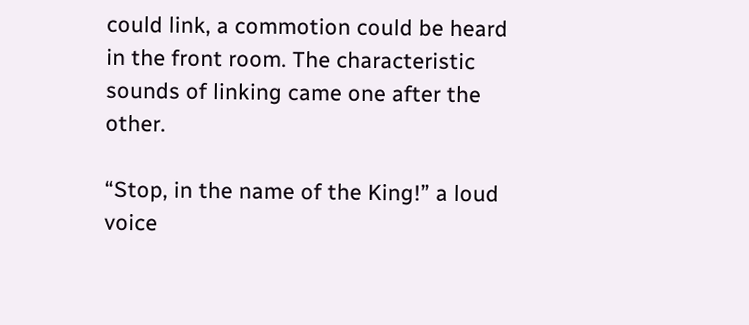could link, a commotion could be heard in the front room. The characteristic sounds of linking came one after the other.

“Stop, in the name of the King!” a loud voice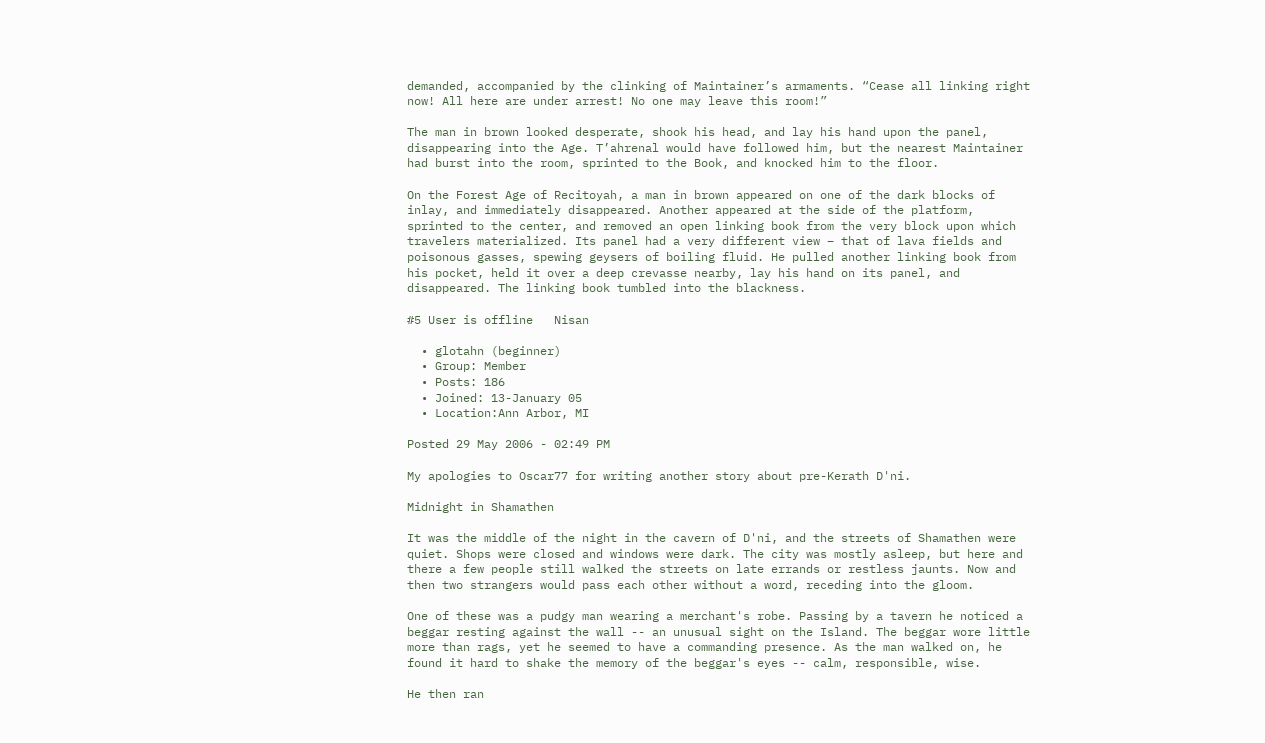demanded, accompanied by the clinking of Maintainer’s armaments. “Cease all linking right now! All here are under arrest! No one may leave this room!”

The man in brown looked desperate, shook his head, and lay his hand upon the panel, disappearing into the Age. T’ahrenal would have followed him, but the nearest Maintainer had burst into the room, sprinted to the Book, and knocked him to the floor.

On the Forest Age of Recitoyah, a man in brown appeared on one of the dark blocks of inlay, and immediately disappeared. Another appeared at the side of the platform, sprinted to the center, and removed an open linking book from the very block upon which travelers materialized. Its panel had a very different view – that of lava fields and poisonous gasses, spewing geysers of boiling fluid. He pulled another linking book from his pocket, held it over a deep crevasse nearby, lay his hand on its panel, and disappeared. The linking book tumbled into the blackness.

#5 User is offline   Nisan

  • glotahn (beginner)
  • Group: Member
  • Posts: 186
  • Joined: 13-January 05
  • Location:Ann Arbor, MI

Posted 29 May 2006 - 02:49 PM

My apologies to Oscar77 for writing another story about pre-Kerath D'ni.

Midnight in Shamathen

It was the middle of the night in the cavern of D'ni, and the streets of Shamathen were quiet. Shops were closed and windows were dark. The city was mostly asleep, but here and there a few people still walked the streets on late errands or restless jaunts. Now and then two strangers would pass each other without a word, receding into the gloom.

One of these was a pudgy man wearing a merchant's robe. Passing by a tavern he noticed a beggar resting against the wall -- an unusual sight on the Island. The beggar wore little more than rags, yet he seemed to have a commanding presence. As the man walked on, he found it hard to shake the memory of the beggar's eyes -- calm, responsible, wise.

He then ran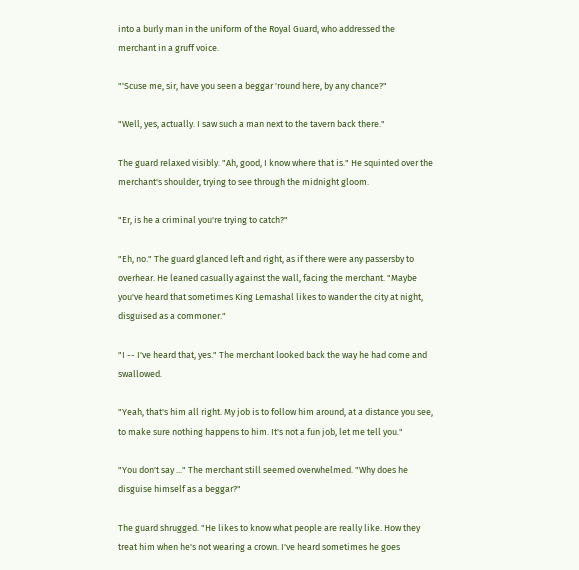into a burly man in the uniform of the Royal Guard, who addressed the merchant in a gruff voice.

"'Scuse me, sir, have you seen a beggar 'round here, by any chance?"

"Well, yes, actually. I saw such a man next to the tavern back there."

The guard relaxed visibly. "Ah, good, I know where that is." He squinted over the merchant's shoulder, trying to see through the midnight gloom.

"Er, is he a criminal you're trying to catch?"

"Eh, no." The guard glanced left and right, as if there were any passersby to overhear. He leaned casually against the wall, facing the merchant. "Maybe you've heard that sometimes King Lemashal likes to wander the city at night, disguised as a commoner."

"I -- I've heard that, yes." The merchant looked back the way he had come and swallowed.

"Yeah, that's him all right. My job is to follow him around, at a distance you see, to make sure nothing happens to him. It's not a fun job, let me tell you."

"You don't say ..." The merchant still seemed overwhelmed. "Why does he disguise himself as a beggar?"

The guard shrugged. "He likes to know what people are really like. How they treat him when he's not wearing a crown. I've heard sometimes he goes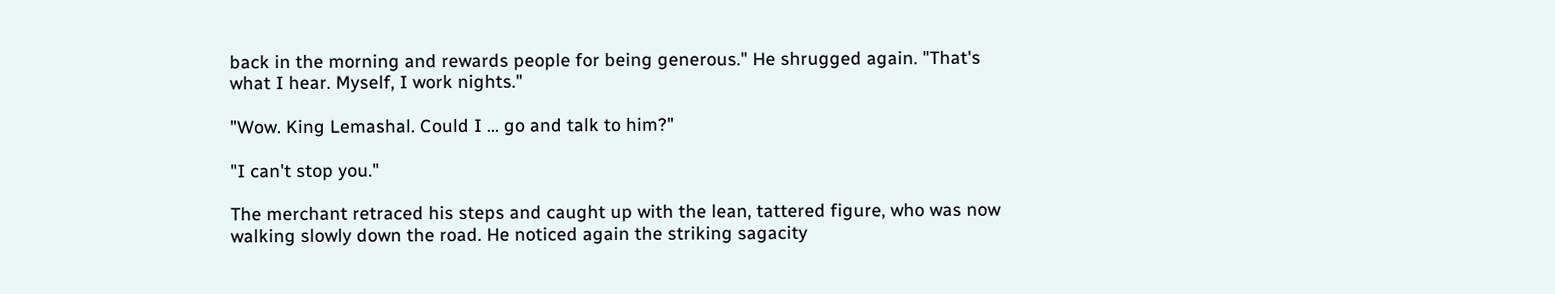back in the morning and rewards people for being generous." He shrugged again. "That's what I hear. Myself, I work nights."

"Wow. King Lemashal. Could I ... go and talk to him?"

"I can't stop you."

The merchant retraced his steps and caught up with the lean, tattered figure, who was now walking slowly down the road. He noticed again the striking sagacity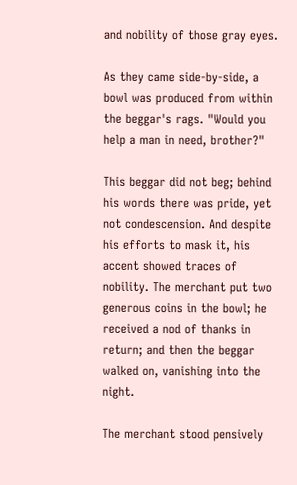and nobility of those gray eyes.

As they came side-by-side, a bowl was produced from within the beggar's rags. "Would you help a man in need, brother?"

This beggar did not beg; behind his words there was pride, yet not condescension. And despite his efforts to mask it, his accent showed traces of nobility. The merchant put two generous coins in the bowl; he received a nod of thanks in return; and then the beggar walked on, vanishing into the night.

The merchant stood pensively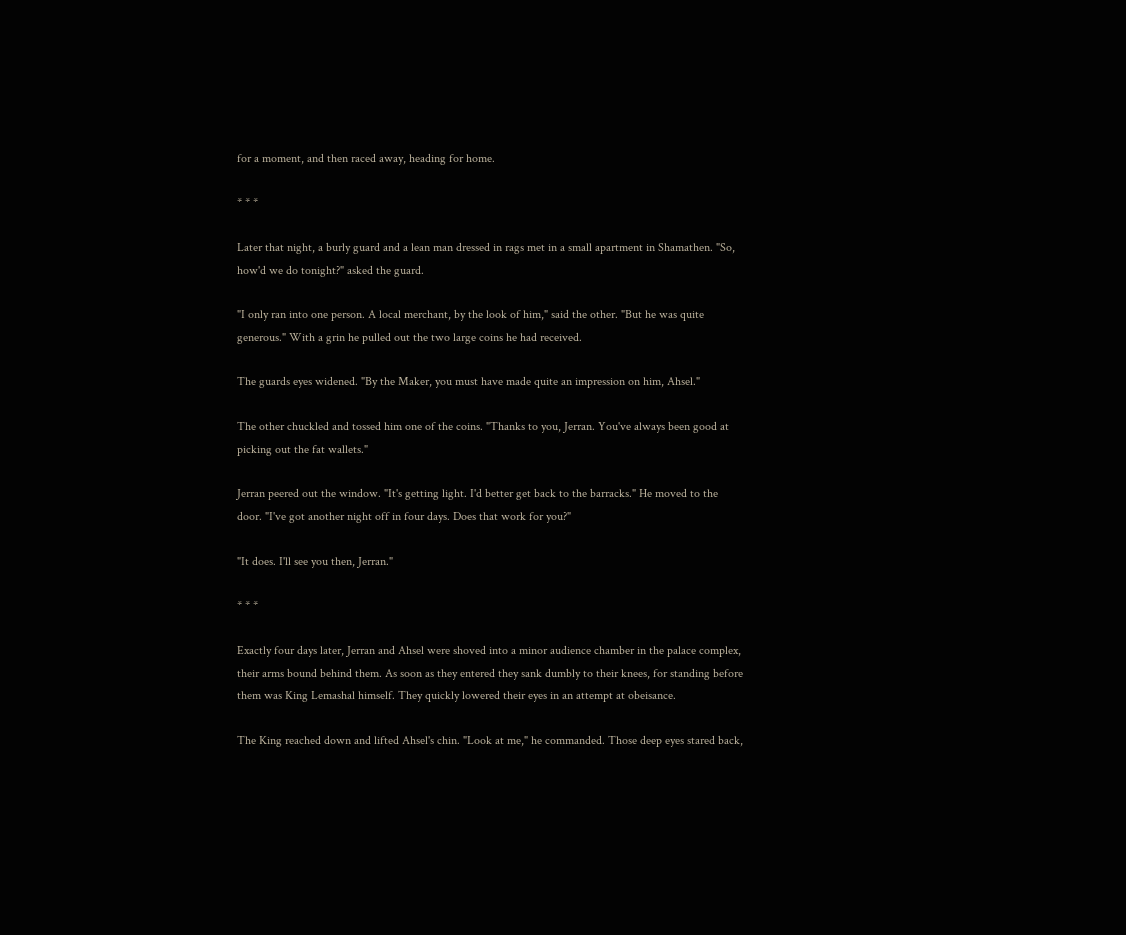for a moment, and then raced away, heading for home.

* * *

Later that night, a burly guard and a lean man dressed in rags met in a small apartment in Shamathen. "So, how'd we do tonight?" asked the guard.

"I only ran into one person. A local merchant, by the look of him," said the other. "But he was quite generous." With a grin he pulled out the two large coins he had received.

The guards eyes widened. "By the Maker, you must have made quite an impression on him, Ahsel."

The other chuckled and tossed him one of the coins. "Thanks to you, Jerran. You've always been good at picking out the fat wallets."

Jerran peered out the window. "It's getting light. I'd better get back to the barracks." He moved to the door. "I've got another night off in four days. Does that work for you?"

"It does. I'll see you then, Jerran."

* * *

Exactly four days later, Jerran and Ahsel were shoved into a minor audience chamber in the palace complex, their arms bound behind them. As soon as they entered they sank dumbly to their knees, for standing before them was King Lemashal himself. They quickly lowered their eyes in an attempt at obeisance.

The King reached down and lifted Ahsel's chin. "Look at me," he commanded. Those deep eyes stared back,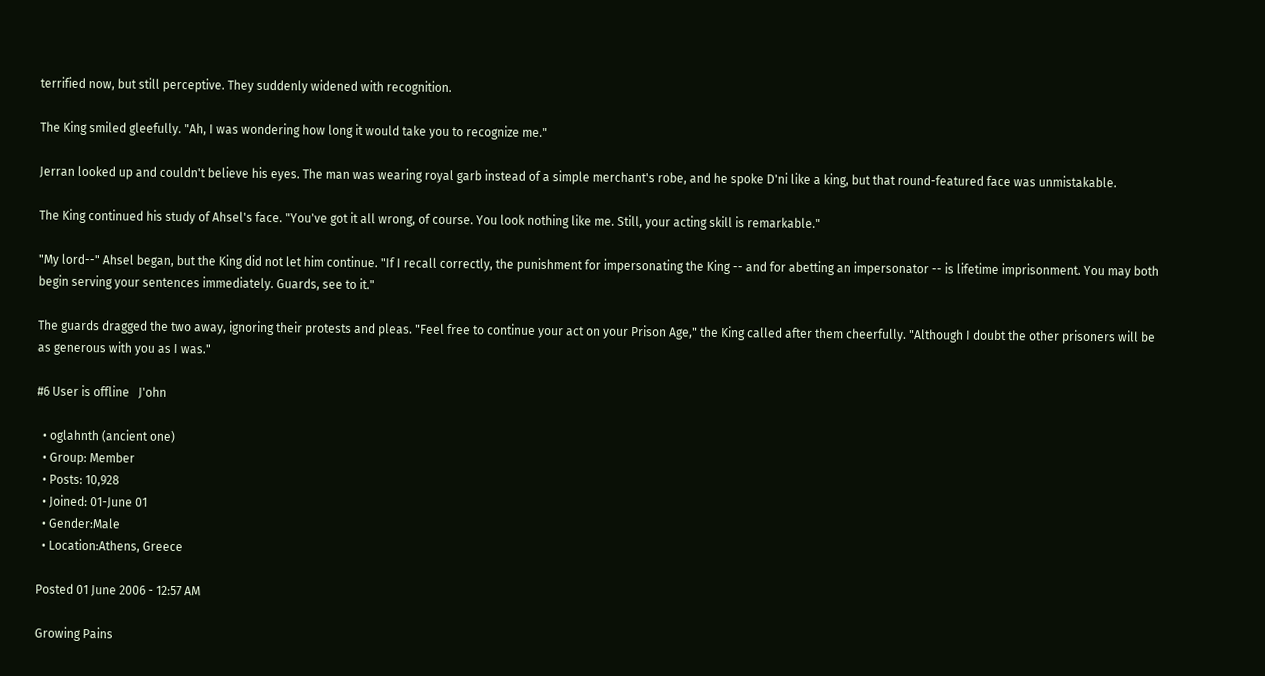terrified now, but still perceptive. They suddenly widened with recognition.

The King smiled gleefully. "Ah, I was wondering how long it would take you to recognize me."

Jerran looked up and couldn't believe his eyes. The man was wearing royal garb instead of a simple merchant's robe, and he spoke D'ni like a king, but that round-featured face was unmistakable.

The King continued his study of Ahsel's face. "You've got it all wrong, of course. You look nothing like me. Still, your acting skill is remarkable."

"My lord--" Ahsel began, but the King did not let him continue. "If I recall correctly, the punishment for impersonating the King -- and for abetting an impersonator -- is lifetime imprisonment. You may both begin serving your sentences immediately. Guards, see to it."

The guards dragged the two away, ignoring their protests and pleas. "Feel free to continue your act on your Prison Age," the King called after them cheerfully. "Although I doubt the other prisoners will be as generous with you as I was."

#6 User is offline   J'ohn

  • oglahnth (ancient one)
  • Group: Member
  • Posts: 10,928
  • Joined: 01-June 01
  • Gender:Male
  • Location:Athens, Greece

Posted 01 June 2006 - 12:57 AM

Growing Pains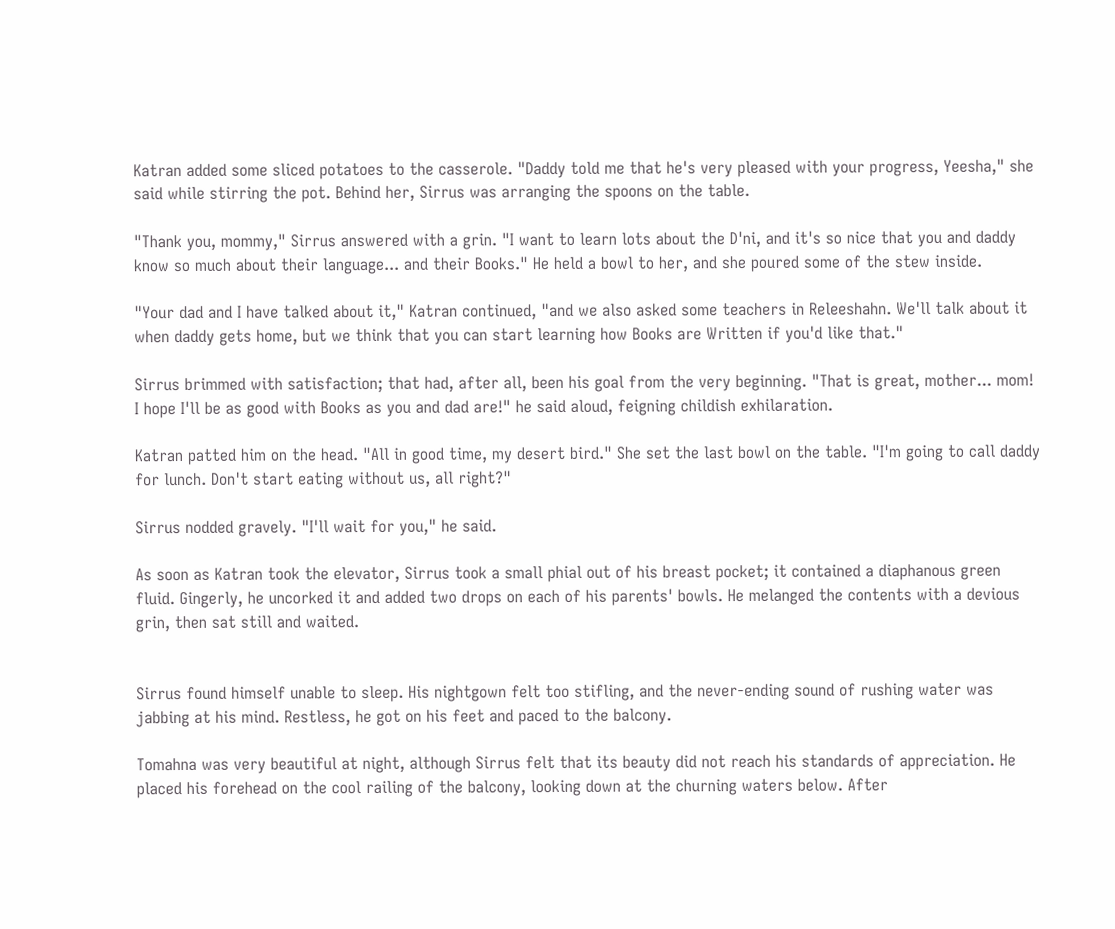Katran added some sliced potatoes to the casserole. "Daddy told me that he's very pleased with your progress, Yeesha," she said while stirring the pot. Behind her, Sirrus was arranging the spoons on the table.

"Thank you, mommy," Sirrus answered with a grin. "I want to learn lots about the D'ni, and it's so nice that you and daddy know so much about their language... and their Books." He held a bowl to her, and she poured some of the stew inside.

"Your dad and I have talked about it," Katran continued, "and we also asked some teachers in Releeshahn. We'll talk about it when daddy gets home, but we think that you can start learning how Books are Written if you'd like that."

Sirrus brimmed with satisfaction; that had, after all, been his goal from the very beginning. "That is great, mother... mom! I hope I'll be as good with Books as you and dad are!" he said aloud, feigning childish exhilaration.

Katran patted him on the head. "All in good time, my desert bird." She set the last bowl on the table. "I'm going to call daddy for lunch. Don't start eating without us, all right?"

Sirrus nodded gravely. "I'll wait for you," he said.

As soon as Katran took the elevator, Sirrus took a small phial out of his breast pocket; it contained a diaphanous green fluid. Gingerly, he uncorked it and added two drops on each of his parents' bowls. He melanged the contents with a devious grin, then sat still and waited.


Sirrus found himself unable to sleep. His nightgown felt too stifling, and the never-ending sound of rushing water was jabbing at his mind. Restless, he got on his feet and paced to the balcony.

Tomahna was very beautiful at night, although Sirrus felt that its beauty did not reach his standards of appreciation. He placed his forehead on the cool railing of the balcony, looking down at the churning waters below. After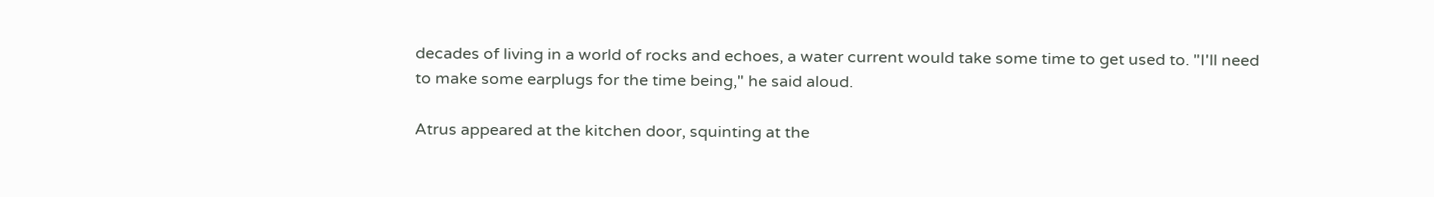decades of living in a world of rocks and echoes, a water current would take some time to get used to. "I'll need to make some earplugs for the time being," he said aloud.

Atrus appeared at the kitchen door, squinting at the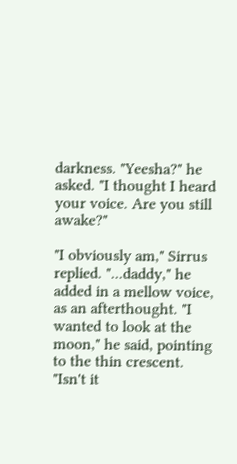darkness. "Yeesha?" he asked. "I thought I heard your voice. Are you still awake?"

"I obviously am," Sirrus replied. "...daddy," he added in a mellow voice, as an afterthought. "I wanted to look at the moon," he said, pointing to the thin crescent. "Isn't it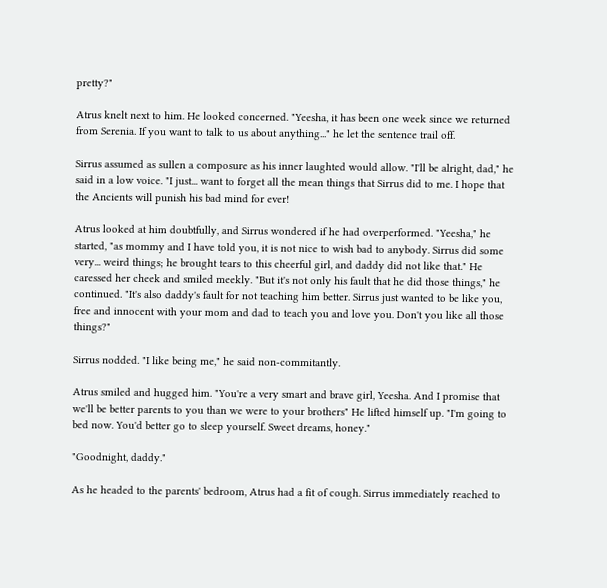pretty?"

Atrus knelt next to him. He looked concerned. "Yeesha, it has been one week since we returned from Serenia. If you want to talk to us about anything..." he let the sentence trail off.

Sirrus assumed as sullen a composure as his inner laughted would allow. "I'll be alright, dad," he said in a low voice. "I just... want to forget all the mean things that Sirrus did to me. I hope that the Ancients will punish his bad mind for ever!

Atrus looked at him doubtfully, and Sirrus wondered if he had overperformed. "Yeesha," he started, "as mommy and I have told you, it is not nice to wish bad to anybody. Sirrus did some very... weird things; he brought tears to this cheerful girl, and daddy did not like that." He caressed her cheek and smiled meekly. "But it's not only his fault that he did those things," he continued. "It's also daddy's fault for not teaching him better. Sirrus just wanted to be like you, free and innocent with your mom and dad to teach you and love you. Don't you like all those things?"

Sirrus nodded. "I like being me," he said non-commitantly.

Atrus smiled and hugged him. "You're a very smart and brave girl, Yeesha. And I promise that we'll be better parents to you than we were to your brothers" He lifted himself up. "I'm going to bed now. You'd better go to sleep yourself. Sweet dreams, honey."

"Goodnight, daddy."

As he headed to the parents' bedroom, Atrus had a fit of cough. Sirrus immediately reached to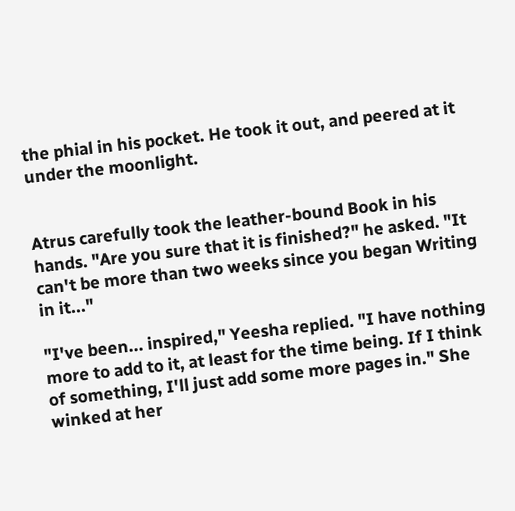the phial in his pocket. He took it out, and peered at it under the moonlight.


Atrus carefully took the leather-bound Book in his hands. "Are you sure that it is finished?" he asked. "It can't be more than two weeks since you began Writing in it..."

"I've been... inspired," Yeesha replied. "I have nothing more to add to it, at least for the time being. If I think of something, I'll just add some more pages in." She winked at her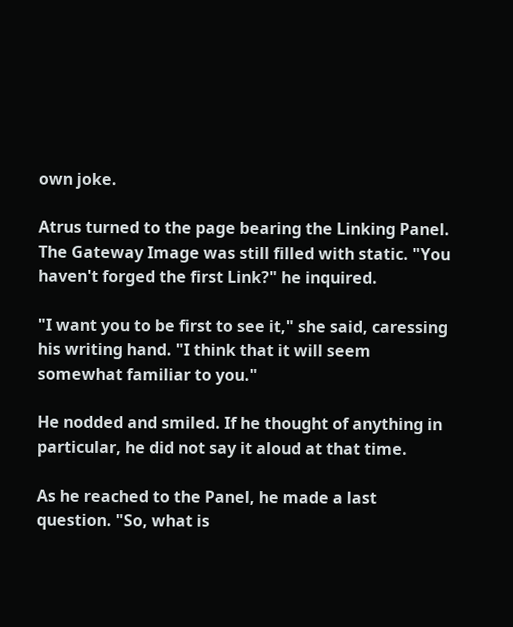own joke.

Atrus turned to the page bearing the Linking Panel. The Gateway Image was still filled with static. "You haven't forged the first Link?" he inquired.

"I want you to be first to see it," she said, caressing his writing hand. "I think that it will seem somewhat familiar to you."

He nodded and smiled. If he thought of anything in particular, he did not say it aloud at that time.

As he reached to the Panel, he made a last question. "So, what is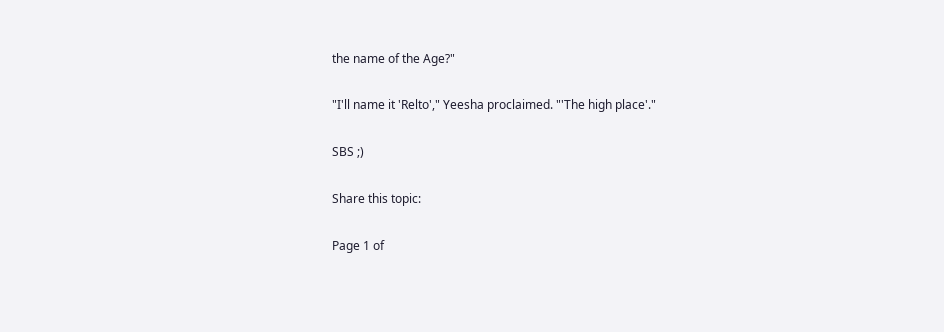the name of the Age?"

"I'll name it 'Relto'," Yeesha proclaimed. "'The high place'."

SBS ;)

Share this topic:

Page 1 of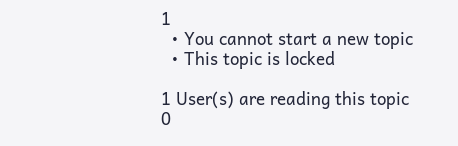1
  • You cannot start a new topic
  • This topic is locked

1 User(s) are reading this topic
0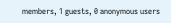members, 1 guests, 0 anonymous users